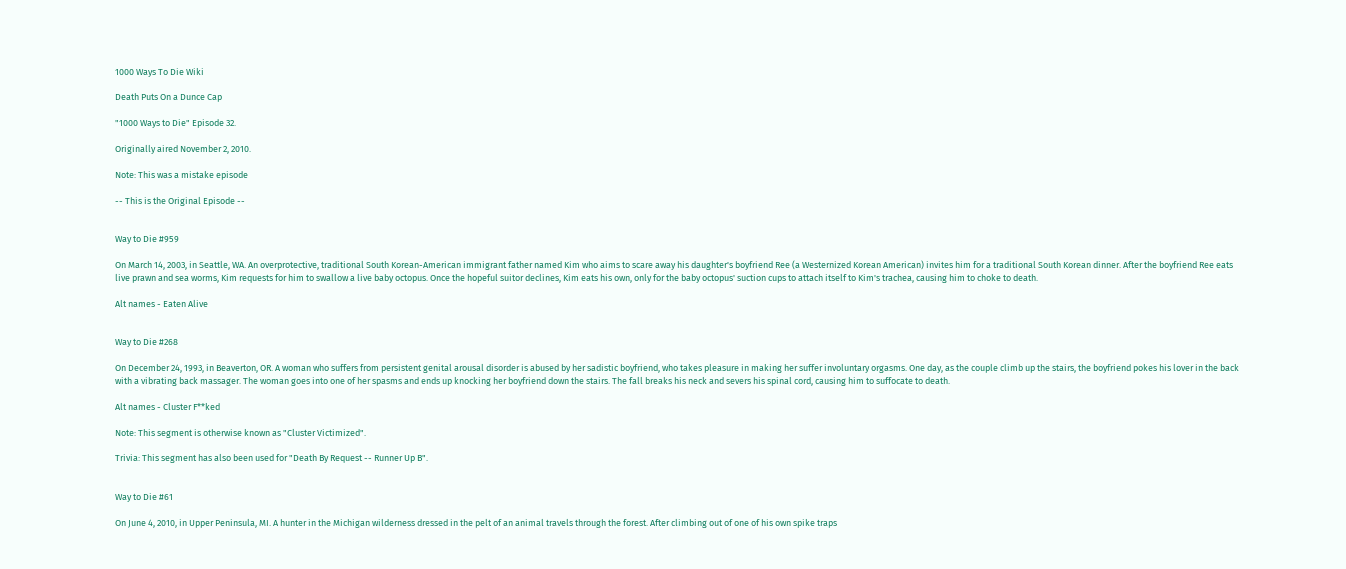1000 Ways To Die Wiki

Death Puts On a Dunce Cap

"1000 Ways to Die" Episode 32.

Originally aired November 2, 2010.

Note: This was a mistake episode

-- This is the Original Episode --


Way to Die #959

On March 14, 2003, in Seattle, WA. An overprotective, traditional South Korean-American immigrant father named Kim who aims to scare away his daughter's boyfriend Ree (a Westernized Korean American) invites him for a traditional South Korean dinner. After the boyfriend Ree eats live prawn and sea worms, Kim requests for him to swallow a live baby octopus. Once the hopeful suitor declines, Kim eats his own, only for the baby octopus' suction cups to attach itself to Kim's trachea, causing him to choke to death.

Alt names - Eaten Alive


Way to Die #268

On December 24, 1993, in Beaverton, OR. A woman who suffers from persistent genital arousal disorder is abused by her sadistic boyfriend, who takes pleasure in making her suffer involuntary orgasms. One day, as the couple climb up the stairs, the boyfriend pokes his lover in the back with a vibrating back massager. The woman goes into one of her spasms and ends up knocking her boyfriend down the stairs. The fall breaks his neck and severs his spinal cord, causing him to suffocate to death.

Alt names - Cluster F**ked

Note: This segment is otherwise known as "Cluster Victimized".

Trivia: This segment has also been used for "Death By Request -- Runner Up B".


Way to Die #61

On June 4, 2010, in Upper Peninsula, MI. A hunter in the Michigan wilderness dressed in the pelt of an animal travels through the forest. After climbing out of one of his own spike traps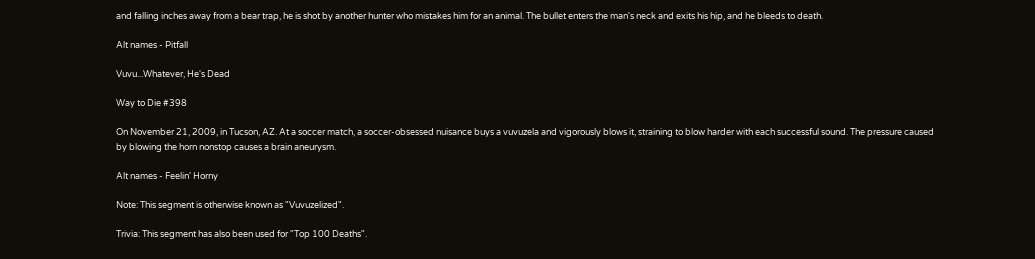and falling inches away from a bear trap, he is shot by another hunter who mistakes him for an animal. The bullet enters the man's neck and exits his hip, and he bleeds to death.

Alt names - Pitfall

Vuvu...Whatever, He's Dead

Way to Die #398

On November 21, 2009, in Tucson, AZ. At a soccer match, a soccer-obsessed nuisance buys a vuvuzela and vigorously blows it, straining to blow harder with each successful sound. The pressure caused by blowing the horn nonstop causes a brain aneurysm.

Alt names - Feelin' Horny

Note: This segment is otherwise known as "Vuvuzelized".

Trivia: This segment has also been used for "Top 100 Deaths".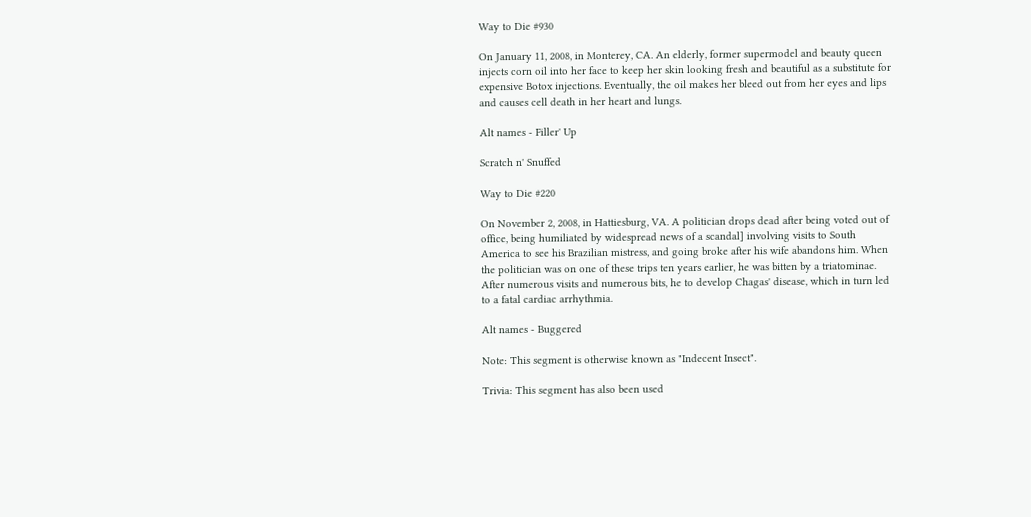Way to Die #930

On January 11, 2008, in Monterey, CA. An elderly, former supermodel and beauty queen injects corn oil into her face to keep her skin looking fresh and beautiful as a substitute for expensive Botox injections. Eventually, the oil makes her bleed out from her eyes and lips and causes cell death in her heart and lungs.

Alt names - Filler' Up

Scratch n' Snuffed

Way to Die #220

On November 2, 2008, in Hattiesburg, VA. A politician drops dead after being voted out of office, being humiliated by widespread news of a scandal] involving visits to South America to see his Brazilian mistress, and going broke after his wife abandons him. When the politician was on one of these trips ten years earlier, he was bitten by a triatominae. After numerous visits and numerous bits, he to develop Chagas' disease, which in turn led to a fatal cardiac arrhythmia.

Alt names - Buggered

Note: This segment is otherwise known as "Indecent Insect".

Trivia: This segment has also been used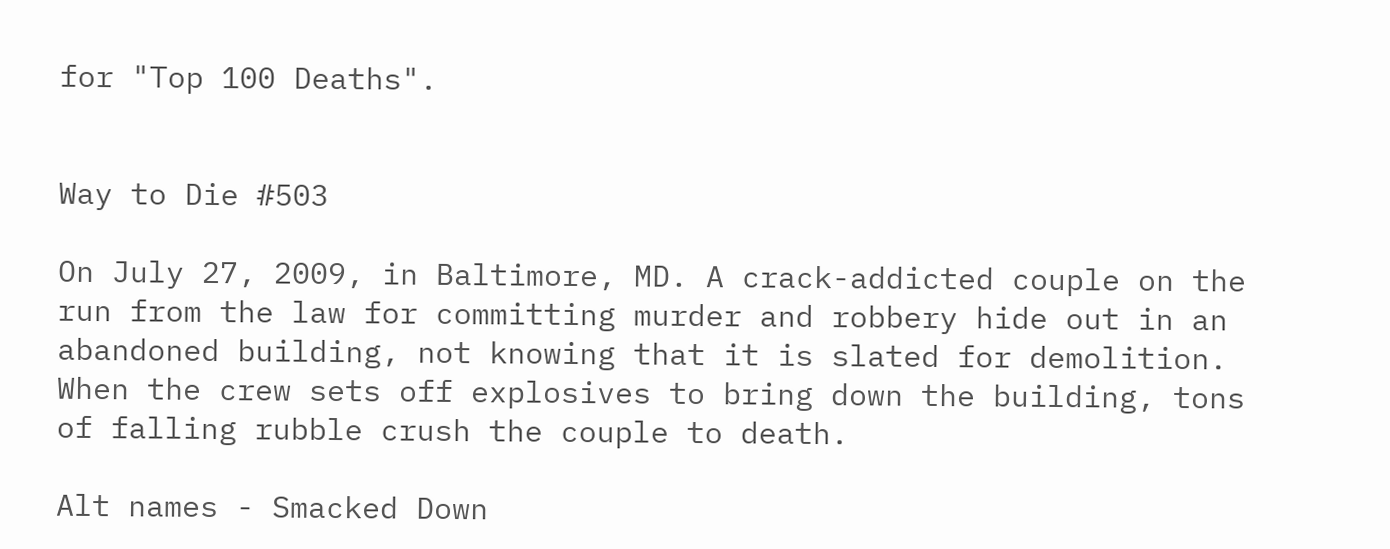for "Top 100 Deaths".


Way to Die #503

On July 27, 2009, in Baltimore, MD. A crack-addicted couple on the run from the law for committing murder and robbery hide out in an abandoned building, not knowing that it is slated for demolition. When the crew sets off explosives to bring down the building, tons of falling rubble crush the couple to death.

Alt names - Smacked Down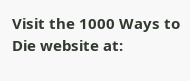Visit the 1000 Ways to Die website at: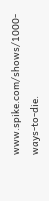www.spike.com/shows/1000-ways-to-die.